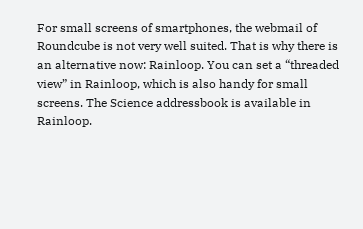For small screens of smartphones, the webmail of Roundcube is not very well suited. That is why there is an alternative now: Rainloop. You can set a “threaded view” in Rainloop, which is also handy for small screens. The Science addressbook is available in Rainloop.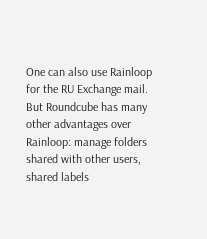One can also use Rainloop for the RU Exchange mail. But Roundcube has many other advantages over Rainloop: manage folders shared with other users, shared labels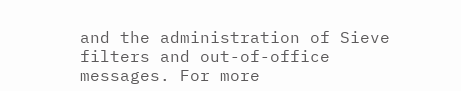and the administration of Sieve filters and out-of-office messages. For more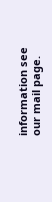information see our mail page.